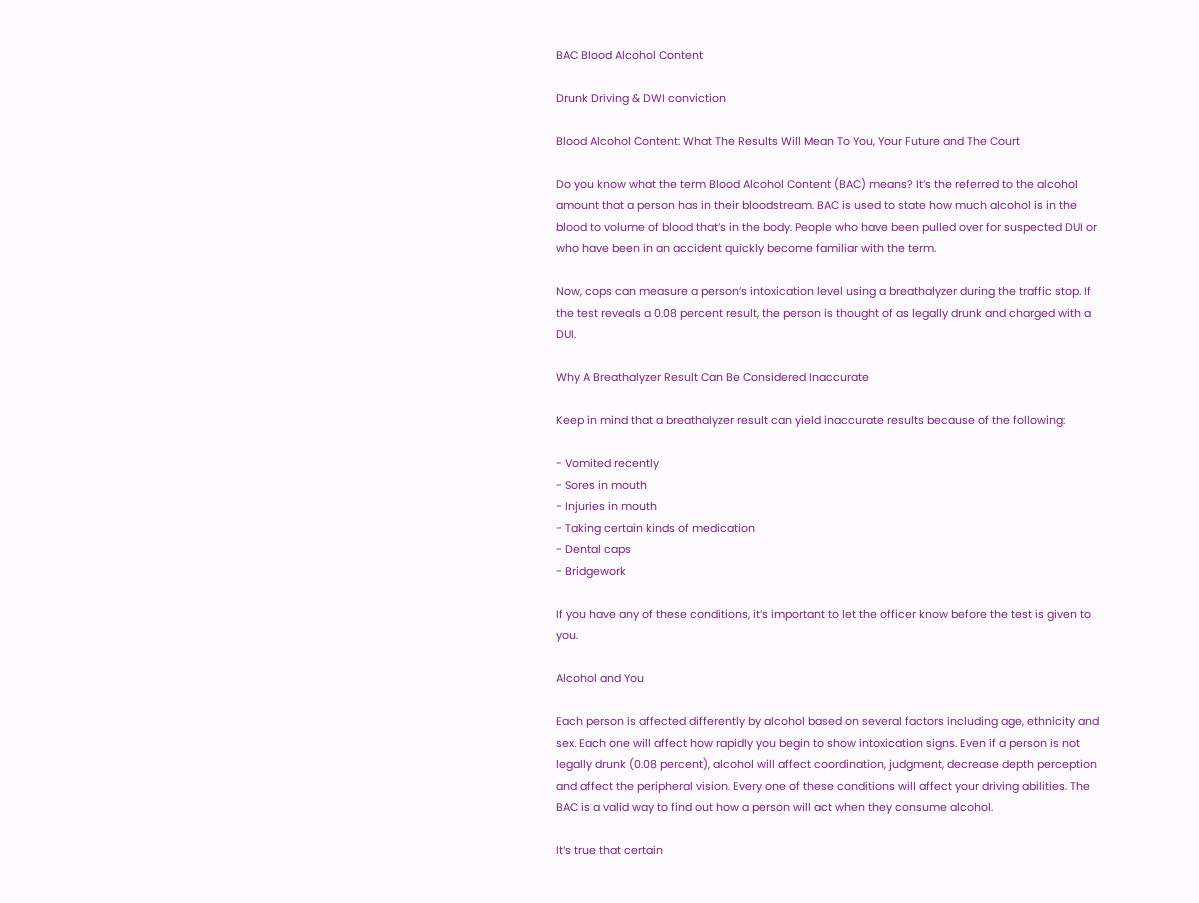BAC Blood Alcohol Content

Drunk Driving & DWI conviction

Blood Alcohol Content: What The Results Will Mean To You, Your Future and The Court

Do you know what the term Blood Alcohol Content (BAC) means? It’s the referred to the alcohol amount that a person has in their bloodstream. BAC is used to state how much alcohol is in the blood to volume of blood that’s in the body. People who have been pulled over for suspected DUI or who have been in an accident quickly become familiar with the term.

Now, cops can measure a person’s intoxication level using a breathalyzer during the traffic stop. If the test reveals a 0.08 percent result, the person is thought of as legally drunk and charged with a DUI.

Why A Breathalyzer Result Can Be Considered Inaccurate

Keep in mind that a breathalyzer result can yield inaccurate results because of the following:

- Vomited recently
- Sores in mouth
- Injuries in mouth
- Taking certain kinds of medication
- Dental caps
- Bridgework

If you have any of these conditions, it’s important to let the officer know before the test is given to you.

Alcohol and You

Each person is affected differently by alcohol based on several factors including age, ethnicity and sex. Each one will affect how rapidly you begin to show intoxication signs. Even if a person is not legally drunk (0.08 percent), alcohol will affect coordination, judgment, decrease depth perception and affect the peripheral vision. Every one of these conditions will affect your driving abilities. The BAC is a valid way to find out how a person will act when they consume alcohol.

It’s true that certain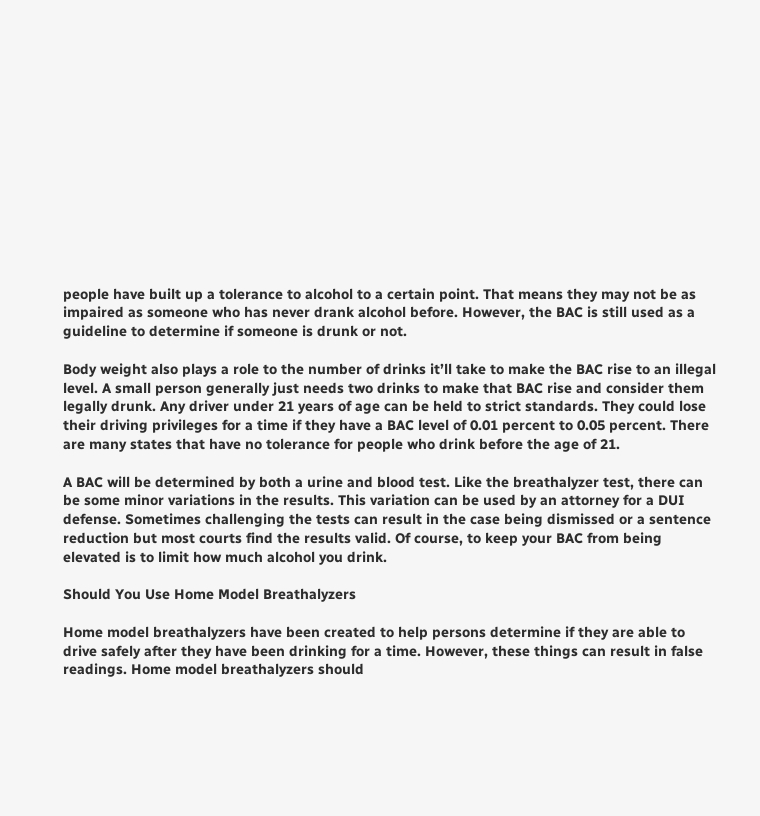people have built up a tolerance to alcohol to a certain point. That means they may not be as impaired as someone who has never drank alcohol before. However, the BAC is still used as a guideline to determine if someone is drunk or not.

Body weight also plays a role to the number of drinks it’ll take to make the BAC rise to an illegal level. A small person generally just needs two drinks to make that BAC rise and consider them legally drunk. Any driver under 21 years of age can be held to strict standards. They could lose their driving privileges for a time if they have a BAC level of 0.01 percent to 0.05 percent. There are many states that have no tolerance for people who drink before the age of 21.

A BAC will be determined by both a urine and blood test. Like the breathalyzer test, there can be some minor variations in the results. This variation can be used by an attorney for a DUI defense. Sometimes challenging the tests can result in the case being dismissed or a sentence reduction but most courts find the results valid. Of course, to keep your BAC from being elevated is to limit how much alcohol you drink.

Should You Use Home Model Breathalyzers

Home model breathalyzers have been created to help persons determine if they are able to drive safely after they have been drinking for a time. However, these things can result in false readings. Home model breathalyzers should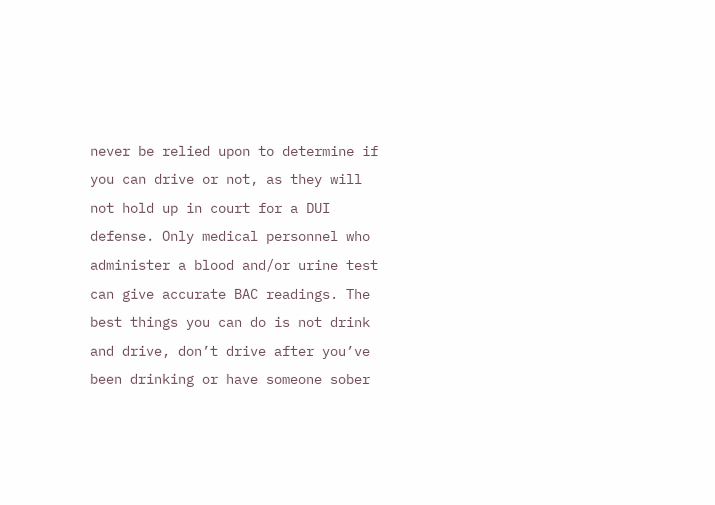never be relied upon to determine if you can drive or not, as they will not hold up in court for a DUI defense. Only medical personnel who administer a blood and/or urine test can give accurate BAC readings. The best things you can do is not drink and drive, don’t drive after you’ve been drinking or have someone sober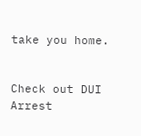take you home.


Check out DUI Arrest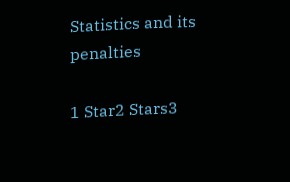Statistics and its penalties

1 Star2 Stars3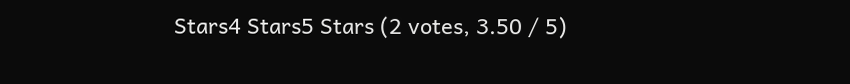Stars4 Stars5 Stars (2 votes, 3.50 / 5)